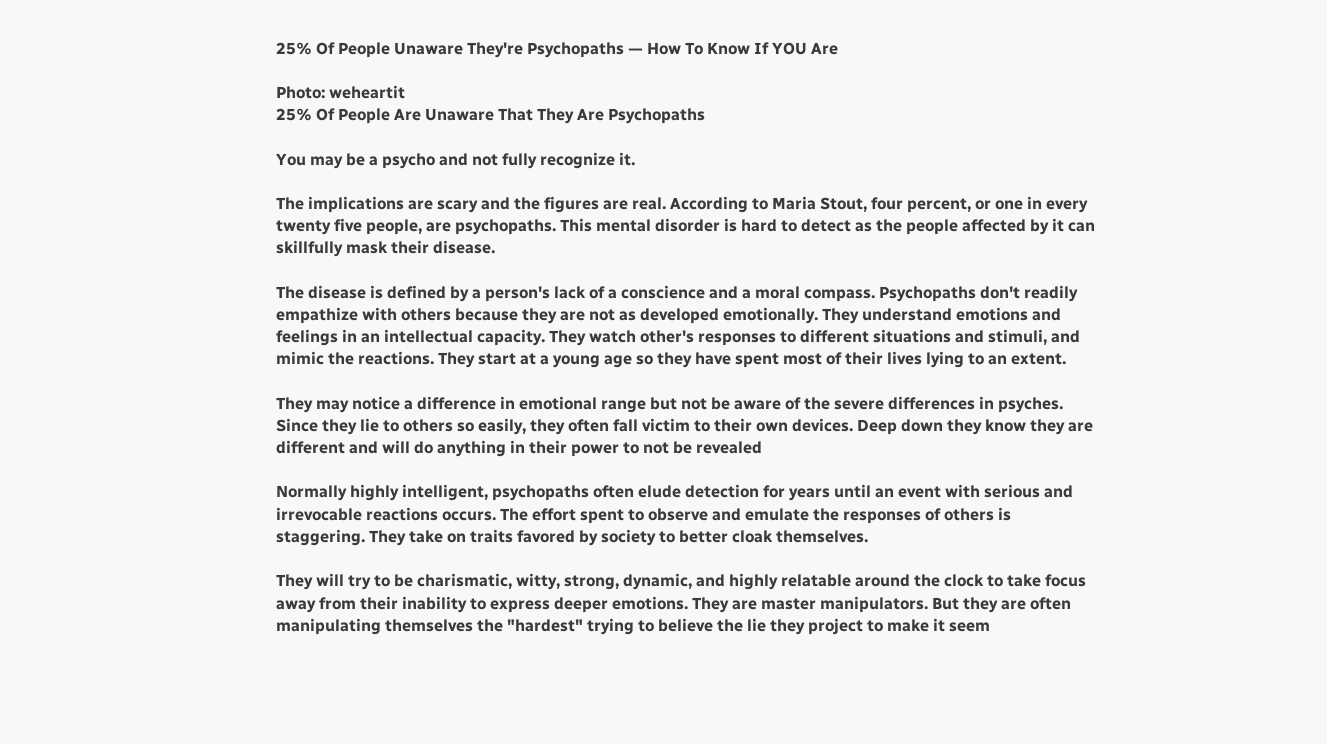25% Of People Unaware They're Psychopaths — How To Know If YOU Are

Photo: weheartit
25% Of People Are Unaware That They Are Psychopaths

You may be a psycho and not fully recognize it.

The implications are scary and the figures are real. According to Maria Stout, four percent, or one in every twenty five people, are psychopaths. This mental disorder is hard to detect as the people affected by it can skillfully mask their disease.

The disease is defined by a person's lack of a conscience and a moral compass. Psychopaths don't readily empathize with others because they are not as developed emotionally. They understand emotions and feelings in an intellectual capacity. They watch other's responses to different situations and stimuli, and mimic the reactions. They start at a young age so they have spent most of their lives lying to an extent.

They may notice a difference in emotional range but not be aware of the severe differences in psyches. Since they lie to others so easily, they often fall victim to their own devices. Deep down they know they are different and will do anything in their power to not be revealed

Normally highly intelligent, psychopaths often elude detection for years until an event with serious and irrevocable reactions occurs. The effort spent to observe and emulate the responses of others is staggering. They take on traits favored by society to better cloak themselves.

They will try to be charismatic, witty, strong, dynamic, and highly relatable around the clock to take focus away from their inability to express deeper emotions. They are master manipulators. But they are often manipulating themselves the "hardest" trying to believe the lie they project to make it seem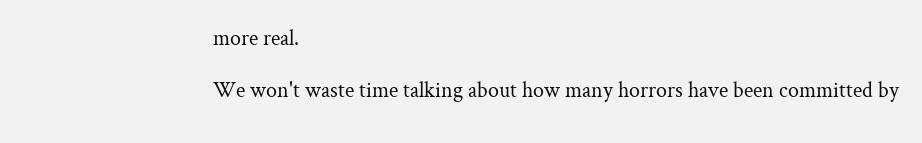more real.

We won't waste time talking about how many horrors have been committed by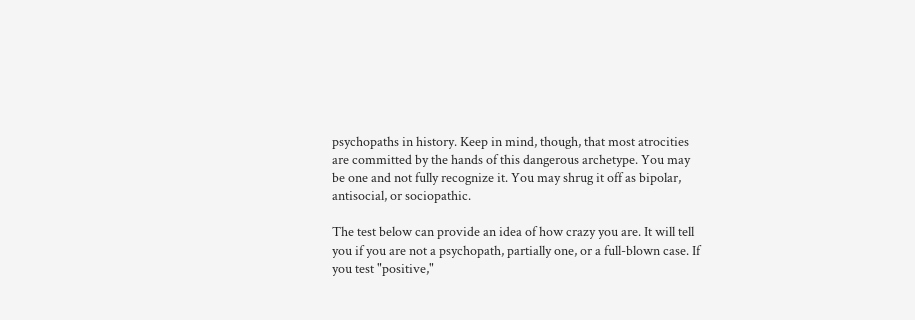psychopaths in history. Keep in mind, though, that most atrocities are committed by the hands of this dangerous archetype. You may be one and not fully recognize it. You may shrug it off as bipolar, antisocial, or sociopathic.

The test below can provide an idea of how crazy you are. It will tell you if you are not a psychopath, partially one, or a full-blown case. If you test "positive,"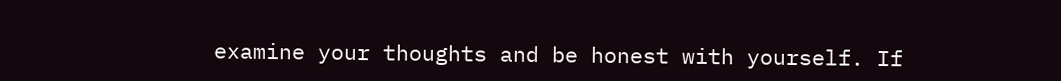examine your thoughts and be honest with yourself. If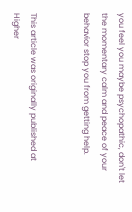you feel you maybe psychopathic, don't let the momentary calm and peace of your behavior stop you from getting help.


This article was originally published at Higher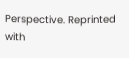Perspective. Reprinted with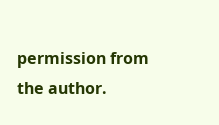permission from the author.